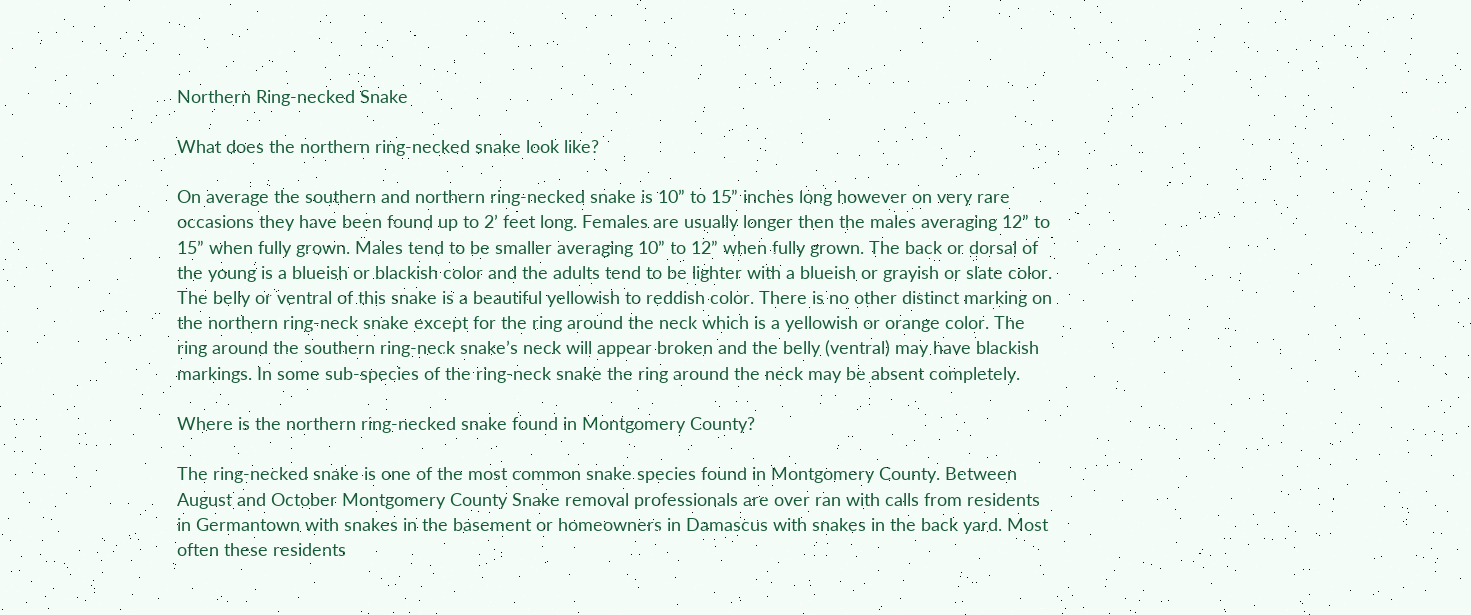Northern Ring-necked Snake

What does the northern ring-necked snake look like?

On average the southern and northern ring-necked snake is 10” to 15” inches long however on very rare occasions they have been found up to 2’ feet long. Females are usually longer then the males averaging 12” to 15” when fully grown. Males tend to be smaller averaging 10” to 12” when fully grown. The back or dorsal of the young is a blueish or blackish color and the adults tend to be lighter with a blueish or grayish or slate color. The belly or ventral of this snake is a beautiful yellowish to reddish color. There is no other distinct marking on the northern ring-neck snake except for the ring around the neck which is a yellowish or orange color. The ring around the southern ring-neck snake’s neck will appear broken and the belly (ventral) may have blackish markings. In some sub-species of the ring-neck snake the ring around the neck may be absent completely.

Where is the northern ring-necked snake found in Montgomery County?

The ring-necked snake is one of the most common snake species found in Montgomery County. Between August and October Montgomery County Snake removal professionals are over ran with calls from residents in Germantown with snakes in the basement or homeowners in Damascus with snakes in the back yard. Most often these residents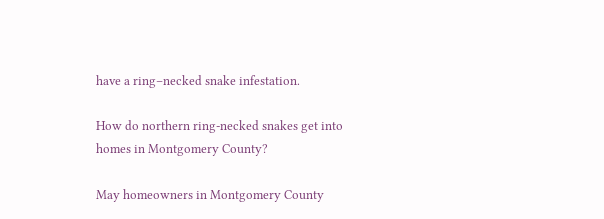have a ring–necked snake infestation.

How do northern ring-necked snakes get into homes in Montgomery County?

May homeowners in Montgomery County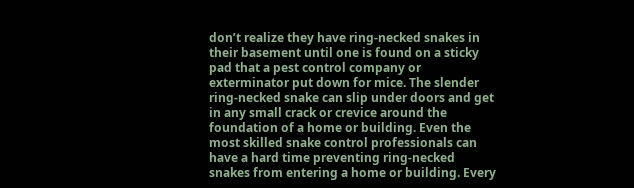don’t realize they have ring-necked snakes in their basement until one is found on a sticky pad that a pest control company or exterminator put down for mice. The slender ring-necked snake can slip under doors and get in any small crack or crevice around the foundation of a home or building. Even the most skilled snake control professionals can have a hard time preventing ring-necked snakes from entering a home or building. Every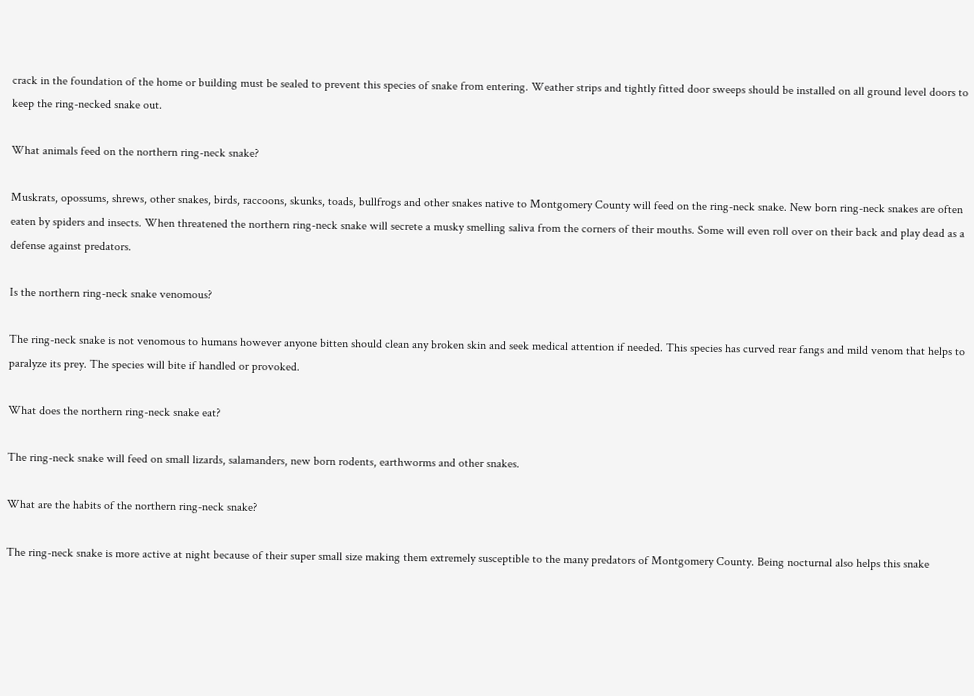crack in the foundation of the home or building must be sealed to prevent this species of snake from entering. Weather strips and tightly fitted door sweeps should be installed on all ground level doors to keep the ring-necked snake out.

What animals feed on the northern ring-neck snake?

Muskrats, opossums, shrews, other snakes, birds, raccoons, skunks, toads, bullfrogs and other snakes native to Montgomery County will feed on the ring-neck snake. New born ring-neck snakes are often eaten by spiders and insects. When threatened the northern ring-neck snake will secrete a musky smelling saliva from the corners of their mouths. Some will even roll over on their back and play dead as a defense against predators.

Is the northern ring-neck snake venomous?

The ring-neck snake is not venomous to humans however anyone bitten should clean any broken skin and seek medical attention if needed. This species has curved rear fangs and mild venom that helps to paralyze its prey. The species will bite if handled or provoked.

What does the northern ring-neck snake eat?

The ring-neck snake will feed on small lizards, salamanders, new born rodents, earthworms and other snakes.

What are the habits of the northern ring-neck snake?

The ring-neck snake is more active at night because of their super small size making them extremely susceptible to the many predators of Montgomery County. Being nocturnal also helps this snake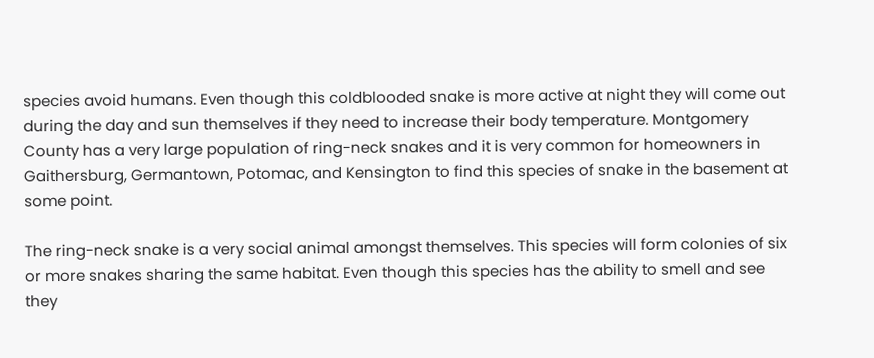species avoid humans. Even though this coldblooded snake is more active at night they will come out during the day and sun themselves if they need to increase their body temperature. Montgomery County has a very large population of ring-neck snakes and it is very common for homeowners in Gaithersburg, Germantown, Potomac, and Kensington to find this species of snake in the basement at some point.

The ring-neck snake is a very social animal amongst themselves. This species will form colonies of six or more snakes sharing the same habitat. Even though this species has the ability to smell and see they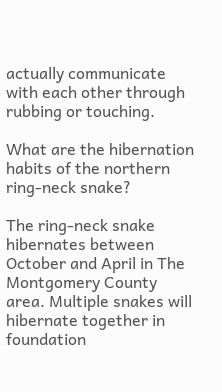actually communicate with each other through rubbing or touching.

What are the hibernation habits of the northern ring-neck snake?

The ring-neck snake hibernates between October and April in The Montgomery County area. Multiple snakes will hibernate together in foundation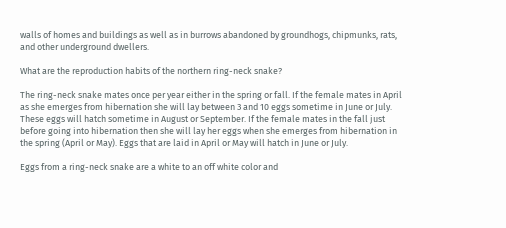walls of homes and buildings as well as in burrows abandoned by groundhogs, chipmunks, rats, and other underground dwellers.

What are the reproduction habits of the northern ring-neck snake?

The ring-neck snake mates once per year either in the spring or fall. If the female mates in April as she emerges from hibernation she will lay between 3 and 10 eggs sometime in June or July. These eggs will hatch sometime in August or September. If the female mates in the fall just before going into hibernation then she will lay her eggs when she emerges from hibernation in the spring (April or May). Eggs that are laid in April or May will hatch in June or July.

Eggs from a ring-neck snake are a white to an off white color and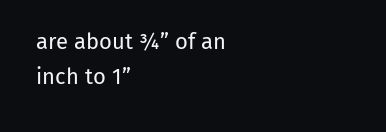are about ¾” of an inch to 1”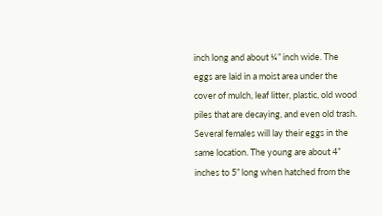inch long and about ¼” inch wide. The eggs are laid in a moist area under the cover of mulch, leaf litter, plastic, old wood piles that are decaying, and even old trash. Several females will lay their eggs in the same location. The young are about 4” inches to 5” long when hatched from the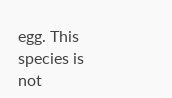egg. This species is not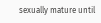sexually mature until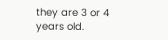they are 3 or 4 years old.